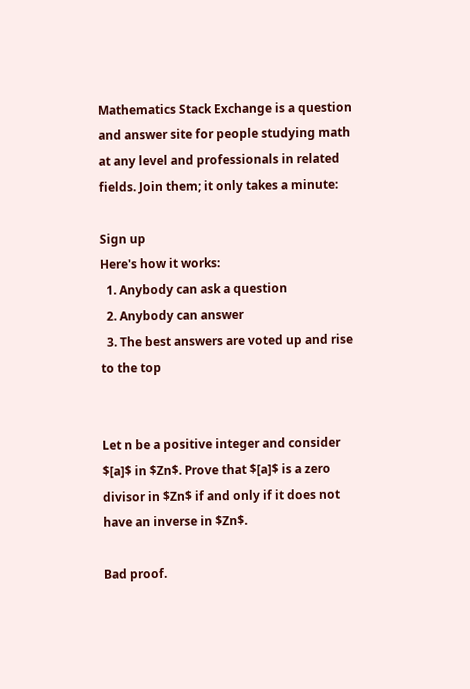Mathematics Stack Exchange is a question and answer site for people studying math at any level and professionals in related fields. Join them; it only takes a minute:

Sign up
Here's how it works:
  1. Anybody can ask a question
  2. Anybody can answer
  3. The best answers are voted up and rise to the top


Let n be a positive integer and consider $[a]$ in $Zn$. Prove that $[a]$ is a zero divisor in $Zn$ if and only if it does not have an inverse in $Zn$.

Bad proof.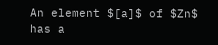An element $[a]$ of $Zn$ has a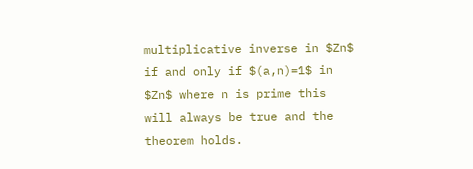multiplicative inverse in $Zn$ if and only if $(a,n)=1$ in $Zn$ where n is prime this will always be true and the theorem holds.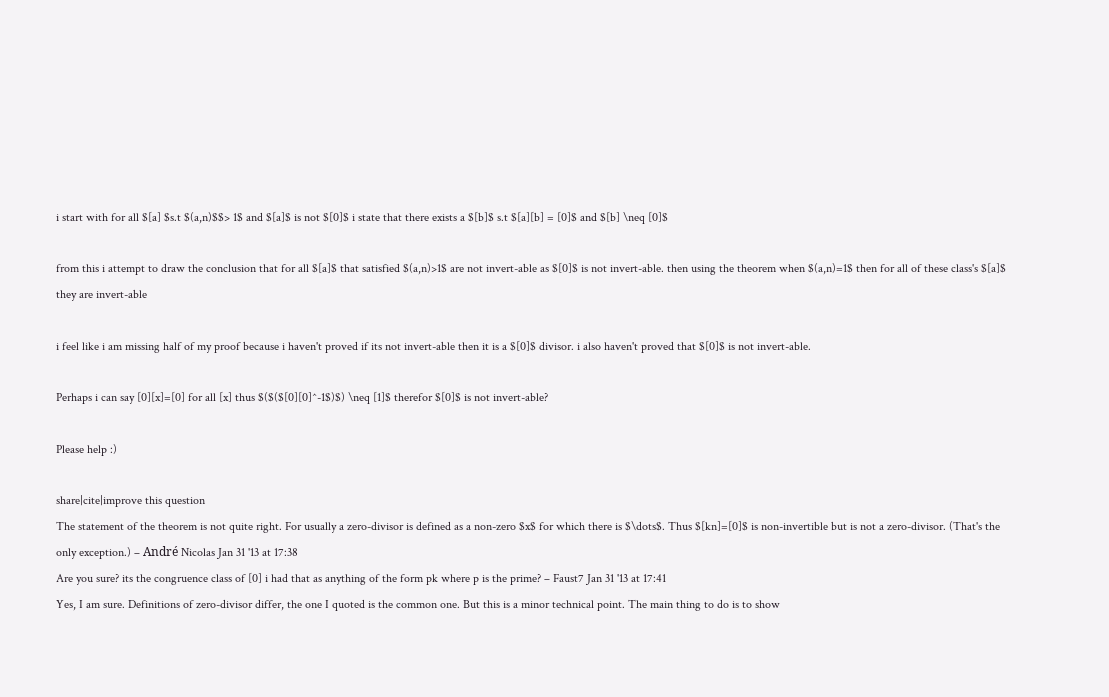i start with for all $[a] $s.t $(a,n)$$> 1$ and $[a]$ is not $[0]$ i state that there exists a $[b]$ s.t $[a][b] = [0]$ and $[b] \neq [0]$

from this i attempt to draw the conclusion that for all $[a]$ that satisfied $(a,n)>1$ are not invert-able as $[0]$ is not invert-able. then using the theorem when $(a,n)=1$ then for all of these class's $[a]$ they are invert-able

i feel like i am missing half of my proof because i haven't proved if its not invert-able then it is a $[0]$ divisor. i also haven't proved that $[0]$ is not invert-able.

Perhaps i can say [0][x]=[0] for all [x] thus $($($[0][0]^-1$)$) \neq [1]$ therefor $[0]$ is not invert-able?

Please help :)

share|cite|improve this question
The statement of the theorem is not quite right. For usually a zero-divisor is defined as a non-zero $x$ for which there is $\dots$. Thus $[kn]=[0]$ is non-invertible but is not a zero-divisor. (That's the only exception.) – André Nicolas Jan 31 '13 at 17:38
Are you sure? its the congruence class of [0] i had that as anything of the form pk where p is the prime? – Faust7 Jan 31 '13 at 17:41
Yes, I am sure. Definitions of zero-divisor differ, the one I quoted is the common one. But this is a minor technical point. The main thing to do is to show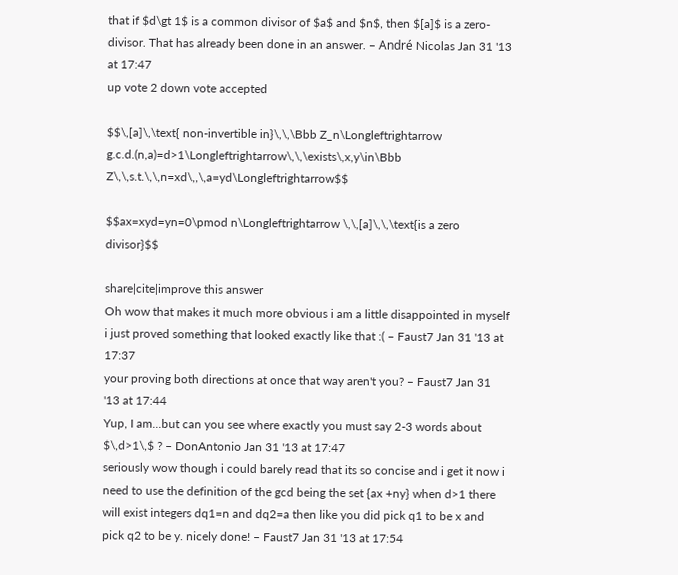that if $d\gt 1$ is a common divisor of $a$ and $n$, then $[a]$ is a zero-divisor. That has already been done in an answer. – André Nicolas Jan 31 '13 at 17:47
up vote 2 down vote accepted

$$\,[a]\,\text{ non-invertible in}\,\,\Bbb Z_n\Longleftrightarrow g.c.d.(n,a)=d>1\Longleftrightarrow\,\,\exists\,x,y\in\Bbb Z\,\,s.t.\,\,n=xd\,,\,a=yd\Longleftrightarrow$$

$$ax=xyd=yn=0\pmod n\Longleftrightarrow \,\,[a]\,\,\text{is a zero divisor}$$

share|cite|improve this answer
Oh wow that makes it much more obvious i am a little disappointed in myself i just proved something that looked exactly like that :( – Faust7 Jan 31 '13 at 17:37
your proving both directions at once that way aren't you? – Faust7 Jan 31 '13 at 17:44
Yup, I am...but can you see where exactly you must say 2-3 words about $\,d>1\,$ ? – DonAntonio Jan 31 '13 at 17:47
seriously wow though i could barely read that its so concise and i get it now i need to use the definition of the gcd being the set {ax +ny} when d>1 there will exist integers dq1=n and dq2=a then like you did pick q1 to be x and pick q2 to be y. nicely done! – Faust7 Jan 31 '13 at 17:54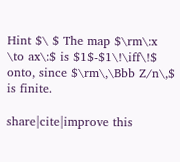Hint $\ $ The map $\rm\:x \to ax\:$ is $1$-$1\!\iff\!$ onto, since $\rm\,\Bbb Z/n\,$ is finite.

share|cite|improve this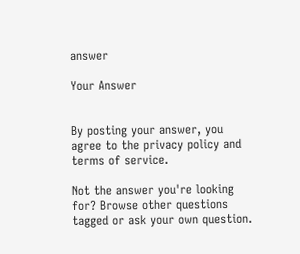answer

Your Answer


By posting your answer, you agree to the privacy policy and terms of service.

Not the answer you're looking for? Browse other questions tagged or ask your own question.